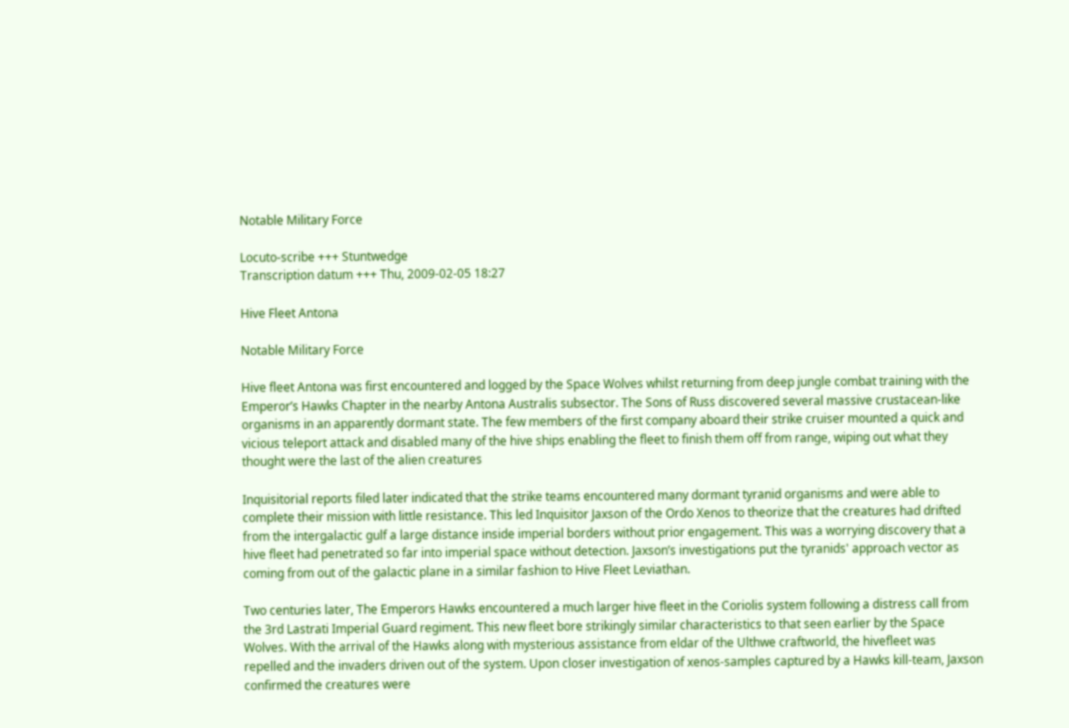Notable Military Force

Locuto-scribe +++ Stuntwedge
Transcription datum +++ Thu, 2009-02-05 18:27

Hive Fleet Antona

Notable Military Force

Hive fleet Antona was first encountered and logged by the Space Wolves whilst returning from deep jungle combat training with the Emperor’s Hawks Chapter in the nearby Antona Australis subsector. The Sons of Russ discovered several massive crustacean-like organisms in an apparently dormant state. The few members of the first company aboard their strike cruiser mounted a quick and vicious teleport attack and disabled many of the hive ships enabling the fleet to finish them off from range, wiping out what they thought were the last of the alien creatures

Inquisitorial reports filed later indicated that the strike teams encountered many dormant tyranid organisms and were able to complete their mission with little resistance. This led Inquisitor Jaxson of the Ordo Xenos to theorize that the creatures had drifted from the intergalactic gulf a large distance inside imperial borders without prior engagement. This was a worrying discovery that a hive fleet had penetrated so far into imperial space without detection. Jaxson’s investigations put the tyranids' approach vector as coming from out of the galactic plane in a similar fashion to Hive Fleet Leviathan.

Two centuries later, The Emperors Hawks encountered a much larger hive fleet in the Coriolis system following a distress call from the 3rd Lastrati Imperial Guard regiment. This new fleet bore strikingly similar characteristics to that seen earlier by the Space Wolves. With the arrival of the Hawks along with mysterious assistance from eldar of the Ulthwe craftworld, the hivefleet was repelled and the invaders driven out of the system. Upon closer investigation of xenos-samples captured by a Hawks kill-team, Jaxson confirmed the creatures were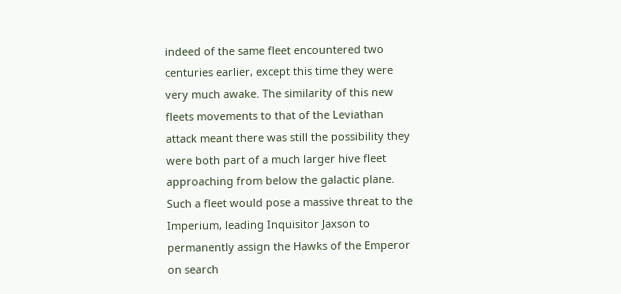indeed of the same fleet encountered two centuries earlier, except this time they were very much awake. The similarity of this new fleets movements to that of the Leviathan attack meant there was still the possibility they were both part of a much larger hive fleet approaching from below the galactic plane. Such a fleet would pose a massive threat to the Imperium, leading Inquisitor Jaxson to permanently assign the Hawks of the Emperor on search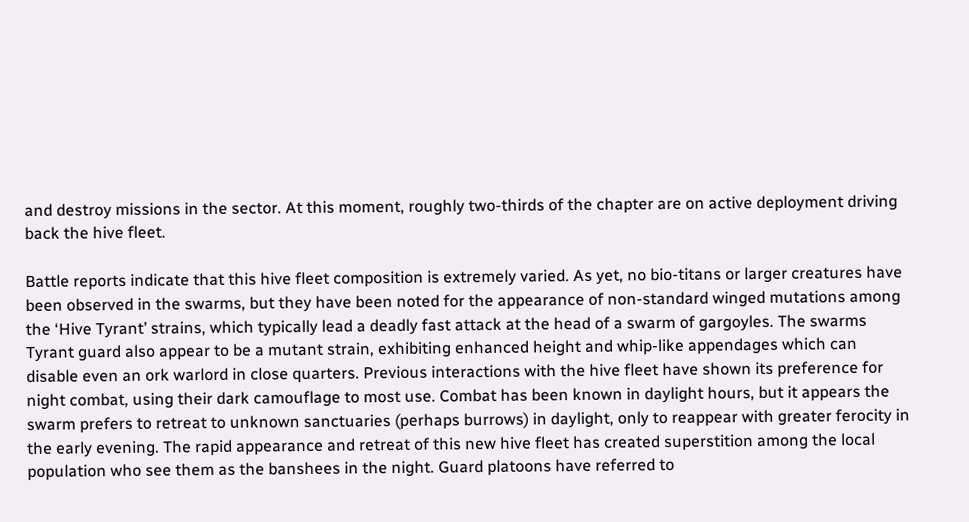and destroy missions in the sector. At this moment, roughly two-thirds of the chapter are on active deployment driving back the hive fleet.

Battle reports indicate that this hive fleet composition is extremely varied. As yet, no bio-titans or larger creatures have been observed in the swarms, but they have been noted for the appearance of non-standard winged mutations among the ‘Hive Tyrant’ strains, which typically lead a deadly fast attack at the head of a swarm of gargoyles. The swarms Tyrant guard also appear to be a mutant strain, exhibiting enhanced height and whip-like appendages which can disable even an ork warlord in close quarters. Previous interactions with the hive fleet have shown its preference for night combat, using their dark camouflage to most use. Combat has been known in daylight hours, but it appears the swarm prefers to retreat to unknown sanctuaries (perhaps burrows) in daylight, only to reappear with greater ferocity in the early evening. The rapid appearance and retreat of this new hive fleet has created superstition among the local population who see them as the banshees in the night. Guard platoons have referred to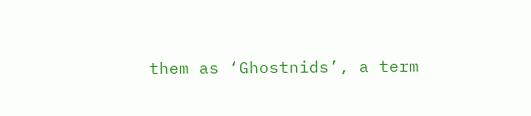them as ‘Ghostnids’, a term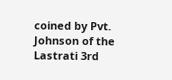coined by Pvt. Johnson of the Lastrati 3rd